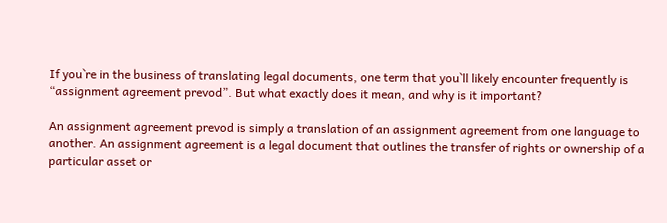If you`re in the business of translating legal documents, one term that you`ll likely encounter frequently is “assignment agreement prevod”. But what exactly does it mean, and why is it important?

An assignment agreement prevod is simply a translation of an assignment agreement from one language to another. An assignment agreement is a legal document that outlines the transfer of rights or ownership of a particular asset or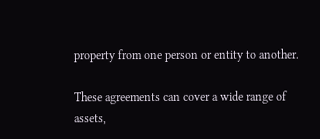property from one person or entity to another.

These agreements can cover a wide range of assets,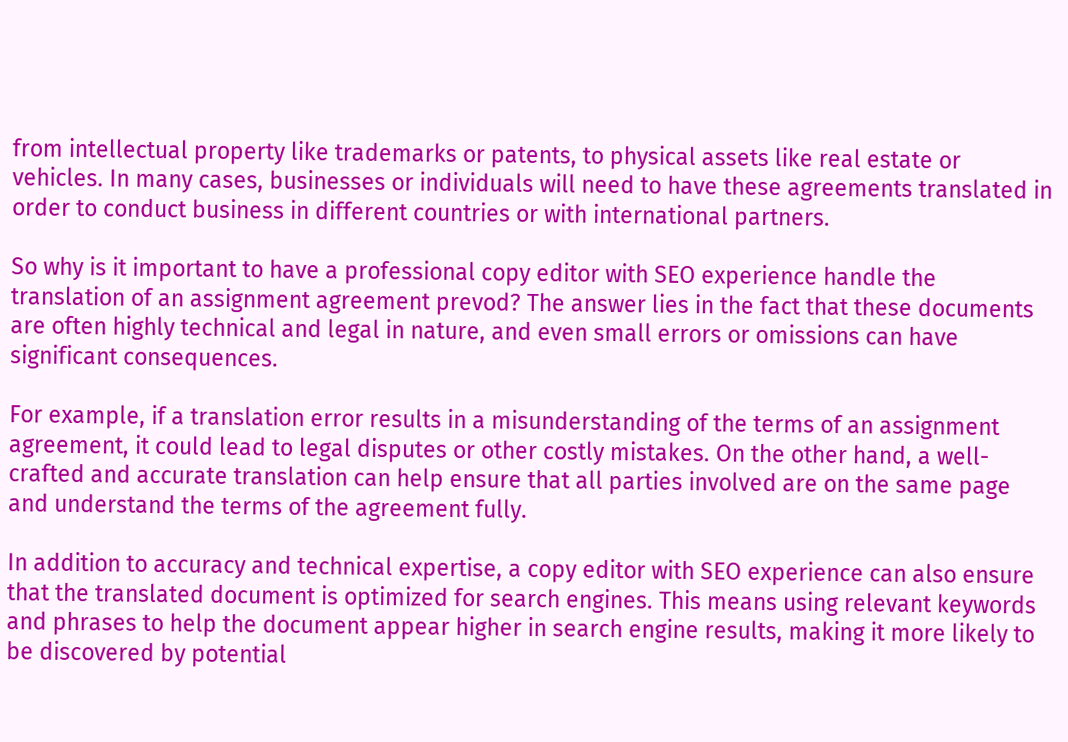from intellectual property like trademarks or patents, to physical assets like real estate or vehicles. In many cases, businesses or individuals will need to have these agreements translated in order to conduct business in different countries or with international partners.

So why is it important to have a professional copy editor with SEO experience handle the translation of an assignment agreement prevod? The answer lies in the fact that these documents are often highly technical and legal in nature, and even small errors or omissions can have significant consequences.

For example, if a translation error results in a misunderstanding of the terms of an assignment agreement, it could lead to legal disputes or other costly mistakes. On the other hand, a well-crafted and accurate translation can help ensure that all parties involved are on the same page and understand the terms of the agreement fully.

In addition to accuracy and technical expertise, a copy editor with SEO experience can also ensure that the translated document is optimized for search engines. This means using relevant keywords and phrases to help the document appear higher in search engine results, making it more likely to be discovered by potential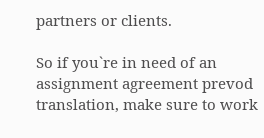partners or clients.

So if you`re in need of an assignment agreement prevod translation, make sure to work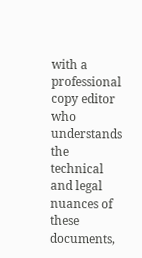with a professional copy editor who understands the technical and legal nuances of these documents,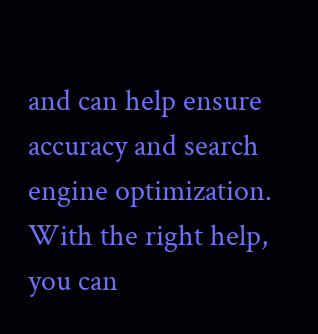and can help ensure accuracy and search engine optimization. With the right help, you can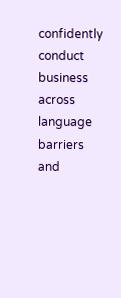confidently conduct business across language barriers and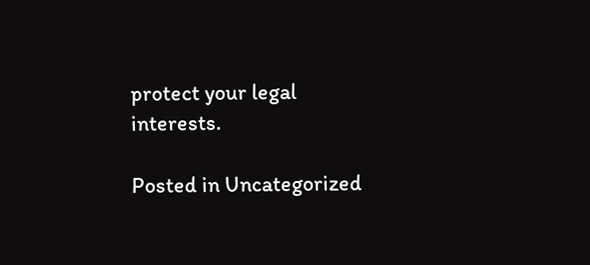protect your legal interests.

Posted in Uncategorized